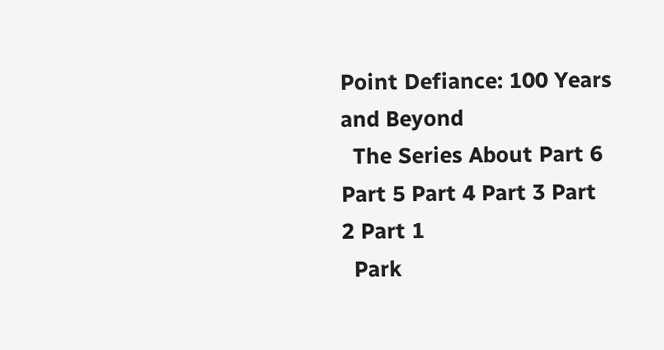Point Defiance: 100 Years and Beyond
  The Series About Part 6 Part 5 Part 4 Part 3 Part 2 Part 1
  Park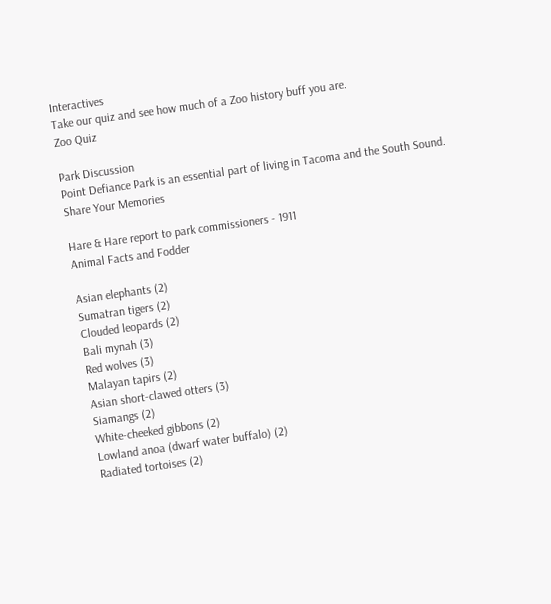Interactives
Take our quiz and see how much of a Zoo history buff you are.
Zoo Quiz

Park Discussion
Point Defiance Park is an essential part of living in Tacoma and the South Sound.
Share Your Memories

Hare & Hare report to park commissioners - 1911
Animal Facts and Fodder

Asian elephants (2)
Sumatran tigers (2)
Clouded leopards (2)
Bali mynah (3)
Red wolves (3)
Malayan tapirs (2)
Asian short-clawed otters (3)
Siamangs (2)
White-cheeked gibbons (2)
Lowland anoa (dwarf water buffalo) (2)
Radiated tortoises (2)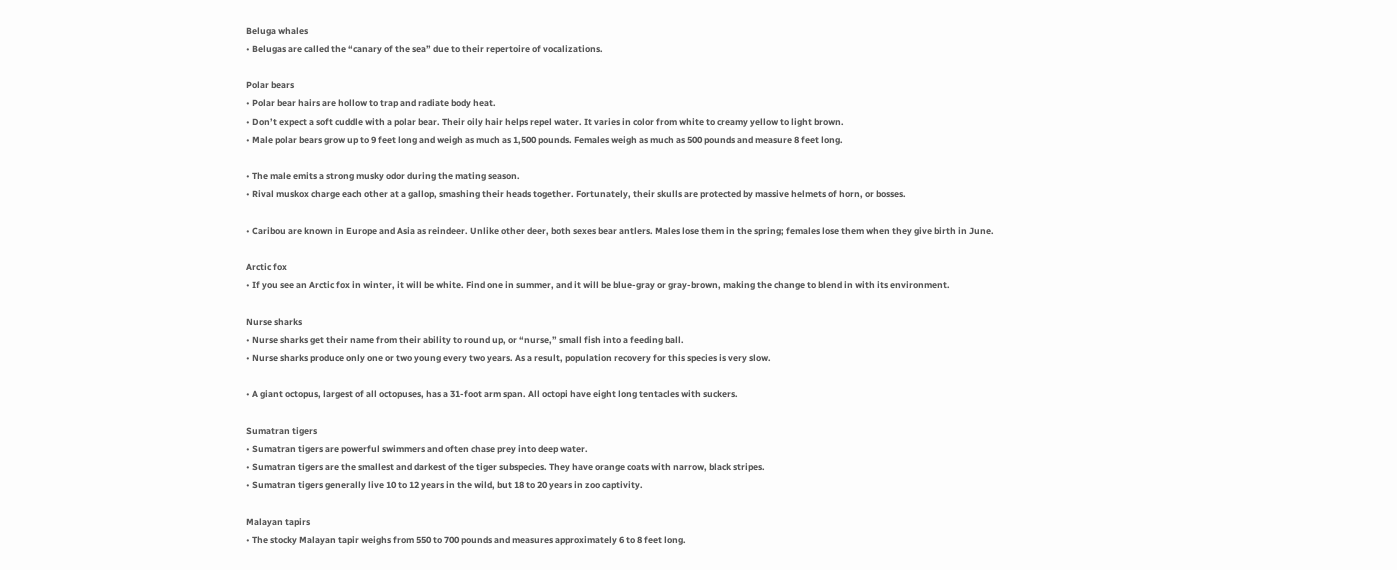Beluga whales
• Belugas are called the “canary of the sea” due to their repertoire of vocalizations.

Polar bears
• Polar bear hairs are hollow to trap and radiate body heat.
• Don’t expect a soft cuddle with a polar bear. Their oily hair helps repel water. It varies in color from white to creamy yellow to light brown.
• Male polar bears grow up to 9 feet long and weigh as much as 1,500 pounds. Females weigh as much as 500 pounds and measure 8 feet long.

• The male emits a strong musky odor during the mating season.
• Rival muskox charge each other at a gallop, smashing their heads together. Fortunately, their skulls are protected by massive helmets of horn, or bosses.

• Caribou are known in Europe and Asia as reindeer. Unlike other deer, both sexes bear antlers. Males lose them in the spring; females lose them when they give birth in June.

Arctic fox
• If you see an Arctic fox in winter, it will be white. Find one in summer, and it will be blue-gray or gray-brown, making the change to blend in with its environment.

Nurse sharks
• Nurse sharks get their name from their ability to round up, or “nurse,” small fish into a feeding ball.
• Nurse sharks produce only one or two young every two years. As a result, population recovery for this species is very slow.

• A giant octopus, largest of all octopuses, has a 31-foot arm span. All octopi have eight long tentacles with suckers.

Sumatran tigers
• Sumatran tigers are powerful swimmers and often chase prey into deep water.
• Sumatran tigers are the smallest and darkest of the tiger subspecies. They have orange coats with narrow, black stripes.
• Sumatran tigers generally live 10 to 12 years in the wild, but 18 to 20 years in zoo captivity.

Malayan tapirs
• The stocky Malayan tapir weighs from 550 to 700 pounds and measures approximately 6 to 8 feet long.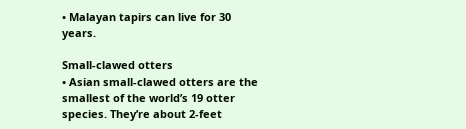• Malayan tapirs can live for 30 years.

Small-clawed otters
• Asian small-clawed otters are the smallest of the world’s 19 otter species. They’re about 2-feet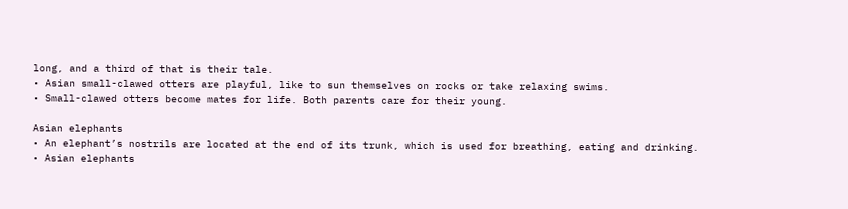long, and a third of that is their tale.
• Asian small-clawed otters are playful, like to sun themselves on rocks or take relaxing swims.
• Small-clawed otters become mates for life. Both parents care for their young.

Asian elephants
• An elephant’s nostrils are located at the end of its trunk, which is used for breathing, eating and drinking.
• Asian elephants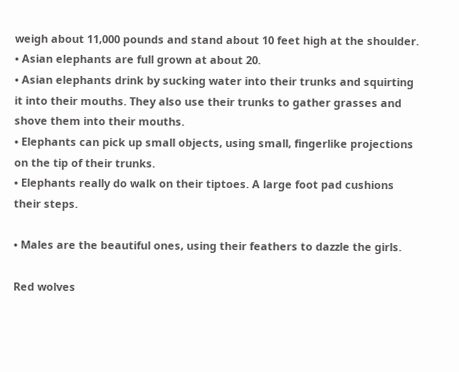weigh about 11,000 pounds and stand about 10 feet high at the shoulder.
• Asian elephants are full grown at about 20.
• Asian elephants drink by sucking water into their trunks and squirting it into their mouths. They also use their trunks to gather grasses and shove them into their mouths.
• Elephants can pick up small objects, using small, fingerlike projections on the tip of their trunks.
• Elephants really do walk on their tiptoes. A large foot pad cushions their steps.

• Males are the beautiful ones, using their feathers to dazzle the girls.

Red wolves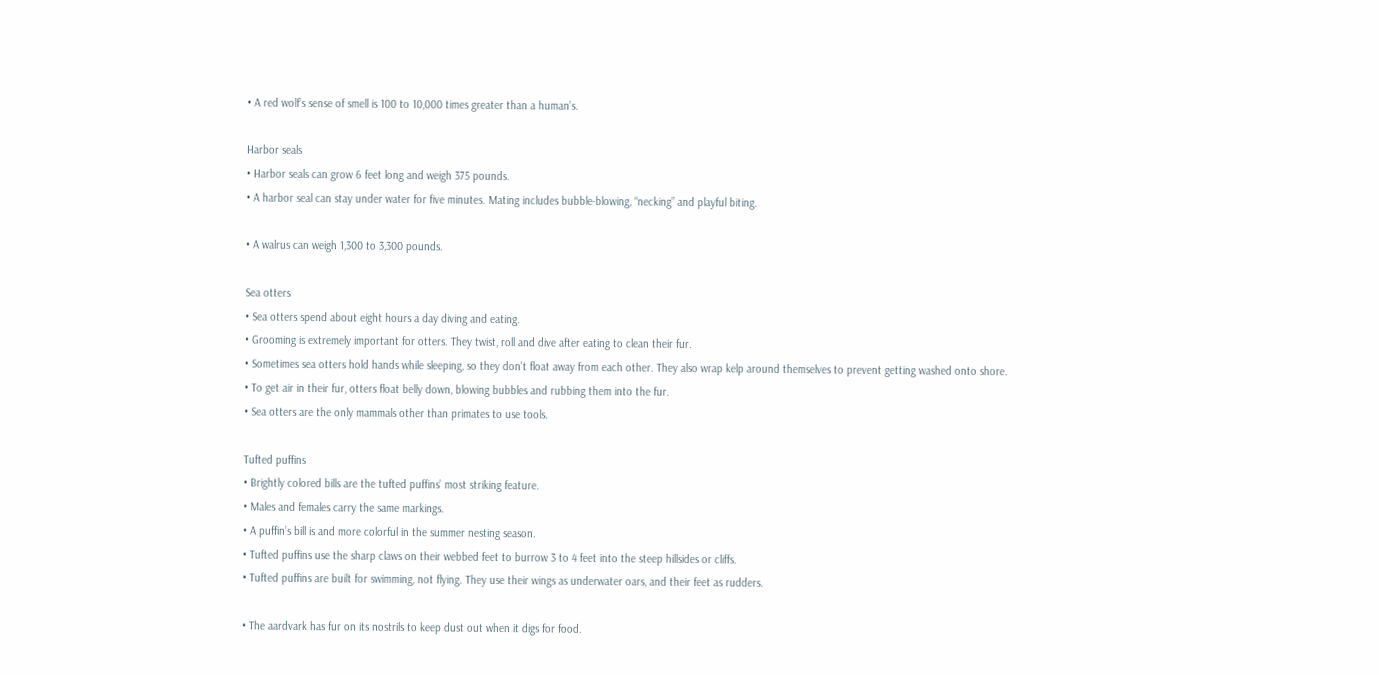• A red wolf’s sense of smell is 100 to 10,000 times greater than a human’s.

Harbor seals
• Harbor seals can grow 6 feet long and weigh 375 pounds.
• A harbor seal can stay under water for five minutes. Mating includes bubble-blowing, “necking” and playful biting.

• A walrus can weigh 1,300 to 3,300 pounds.

Sea otters
• Sea otters spend about eight hours a day diving and eating.
• Grooming is extremely important for otters. They twist, roll and dive after eating to clean their fur.
• Sometimes sea otters hold hands while sleeping, so they don’t float away from each other. They also wrap kelp around themselves to prevent getting washed onto shore.
• To get air in their fur, otters float belly down, blowing bubbles and rubbing them into the fur.
• Sea otters are the only mammals other than primates to use tools.

Tufted puffins
• Brightly colored bills are the tufted puffins’ most striking feature.
• Males and females carry the same markings.
• A puffin’s bill is and more colorful in the summer nesting season.
• Tufted puffins use the sharp claws on their webbed feet to burrow 3 to 4 feet into the steep hillsides or cliffs.
• Tufted puffins are built for swimming, not flying. They use their wings as underwater oars, and their feet as rudders.

• The aardvark has fur on its nostrils to keep dust out when it digs for food.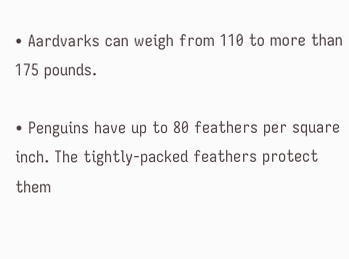• Aardvarks can weigh from 110 to more than 175 pounds.

• Penguins have up to 80 feathers per square inch. The tightly-packed feathers protect them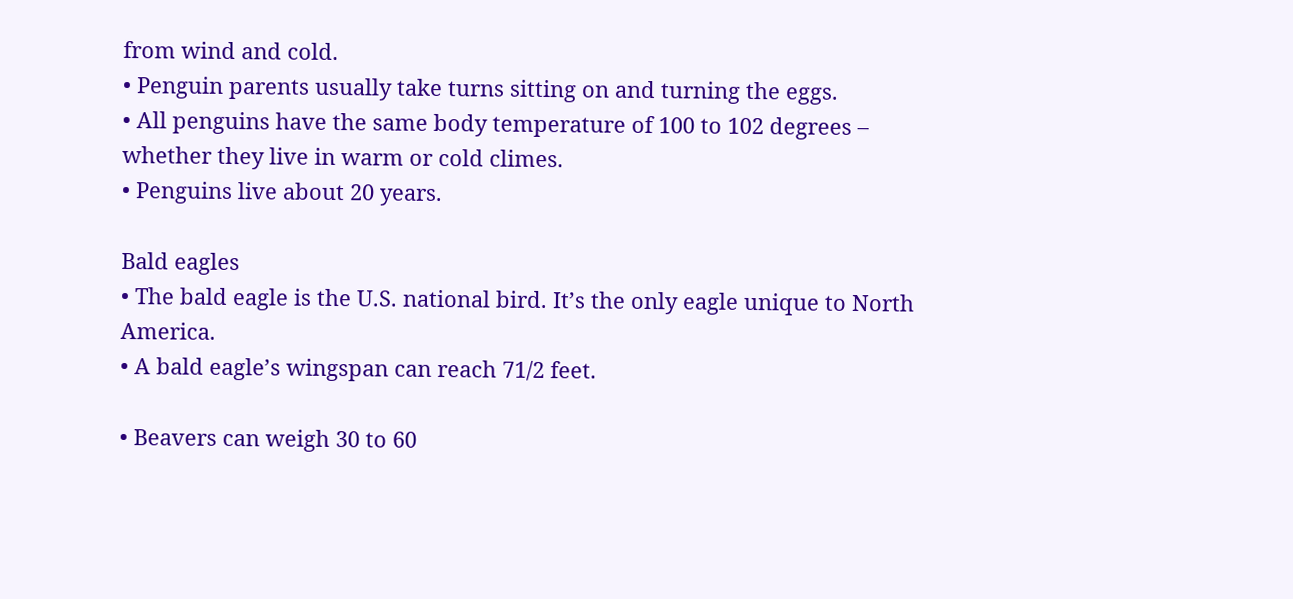from wind and cold.
• Penguin parents usually take turns sitting on and turning the eggs.
• All penguins have the same body temperature of 100 to 102 degrees – whether they live in warm or cold climes.
• Penguins live about 20 years.

Bald eagles
• The bald eagle is the U.S. national bird. It’s the only eagle unique to North America.
• A bald eagle’s wingspan can reach 71/2 feet.

• Beavers can weigh 30 to 60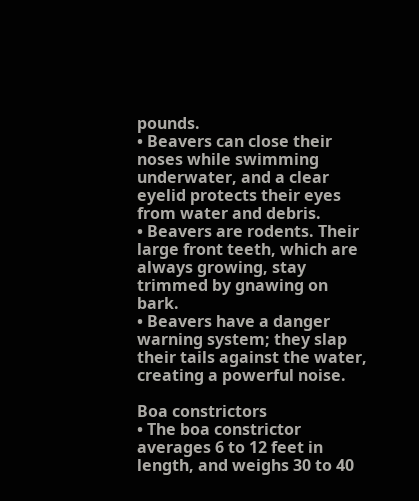pounds.
• Beavers can close their noses while swimming underwater, and a clear eyelid protects their eyes from water and debris.
• Beavers are rodents. Their large front teeth, which are always growing, stay trimmed by gnawing on bark.
• Beavers have a danger warning system; they slap their tails against the water, creating a powerful noise.

Boa constrictors
• The boa constrictor averages 6 to 12 feet in length, and weighs 30 to 40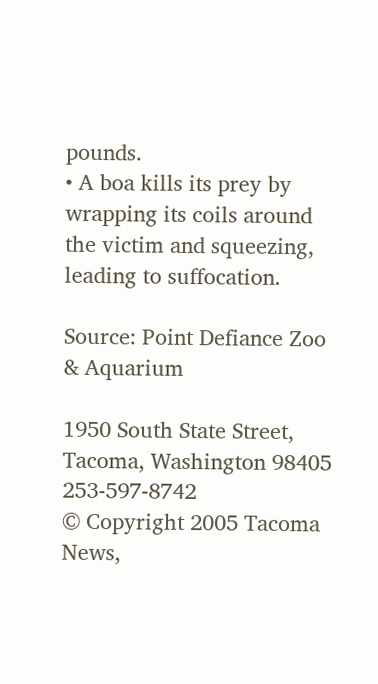pounds.
• A boa kills its prey by wrapping its coils around the victim and squeezing, leading to suffocation.

Source: Point Defiance Zoo & Aquarium

1950 South State Street, Tacoma, Washington 98405 253-597-8742
© Copyright 2005 Tacoma News,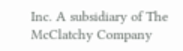Inc. A subsidiary of The McClatchy Company